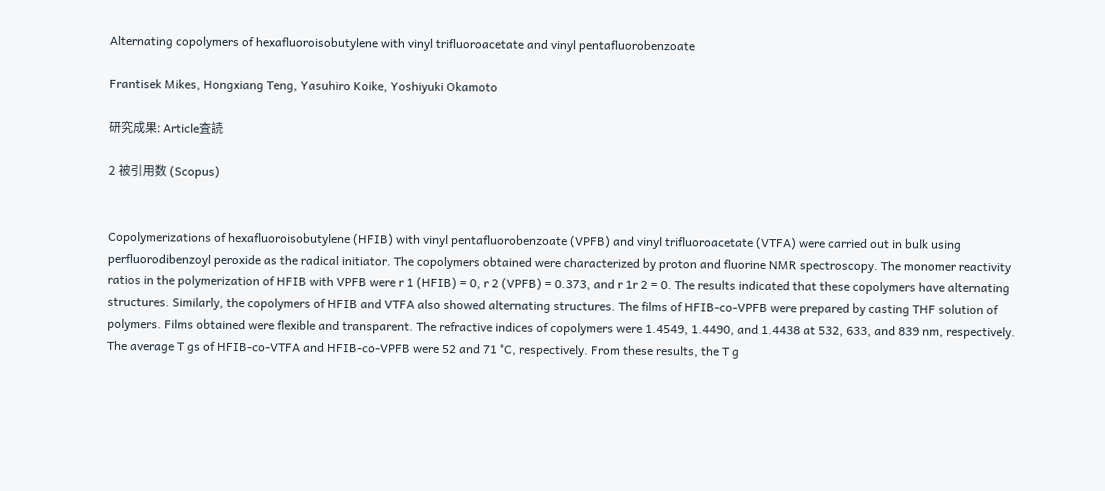Alternating copolymers of hexafluoroisobutylene with vinyl trifluoroacetate and vinyl pentafluorobenzoate

Frantisek Mikes, Hongxiang Teng, Yasuhiro Koike, Yoshiyuki Okamoto

研究成果: Article査読

2 被引用数 (Scopus)


Copolymerizations of hexafluoroisobutylene (HFIB) with vinyl pentafluorobenzoate (VPFB) and vinyl trifluoroacetate (VTFA) were carried out in bulk using perfluorodibenzoyl peroxide as the radical initiator. The copolymers obtained were characterized by proton and fluorine NMR spectroscopy. The monomer reactivity ratios in the polymerization of HFIB with VPFB were r 1 (HFIB) = 0, r 2 (VPFB) = 0.373, and r 1r 2 = 0. The results indicated that these copolymers have alternating structures. Similarly, the copolymers of HFIB and VTFA also showed alternating structures. The films of HFIB-co-VPFB were prepared by casting THF solution of polymers. Films obtained were flexible and transparent. The refractive indices of copolymers were 1.4549, 1.4490, and 1.4438 at 532, 633, and 839 nm, respectively. The average T gs of HFIB-co-VTFA and HFIB-co-VPFB were 52 and 71 °C, respectively. From these results, the T g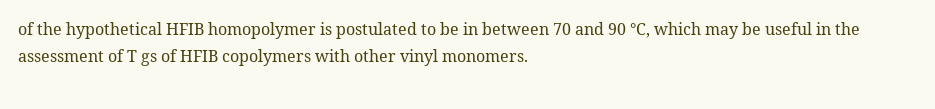of the hypothetical HFIB homopolymer is postulated to be in between 70 and 90 °C, which may be useful in the assessment of T gs of HFIB copolymers with other vinyl monomers.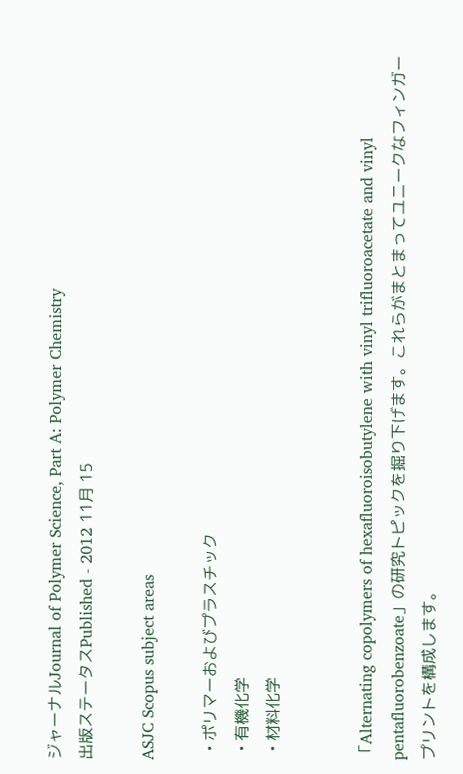ジャーナルJournal of Polymer Science, Part A: Polymer Chemistry
出版ステータスPublished - 2012 11月 15

ASJC Scopus subject areas

  • ポリマーおよびプラスチック
  • 有機化学
  • 材料化学


「Alternating copolymers of hexafluoroisobutylene with vinyl trifluoroacetate and vinyl pentafluorobenzoate」の研究トピックを掘り下げます。これらがまとまってユニークなフィンガープリントを構成します。